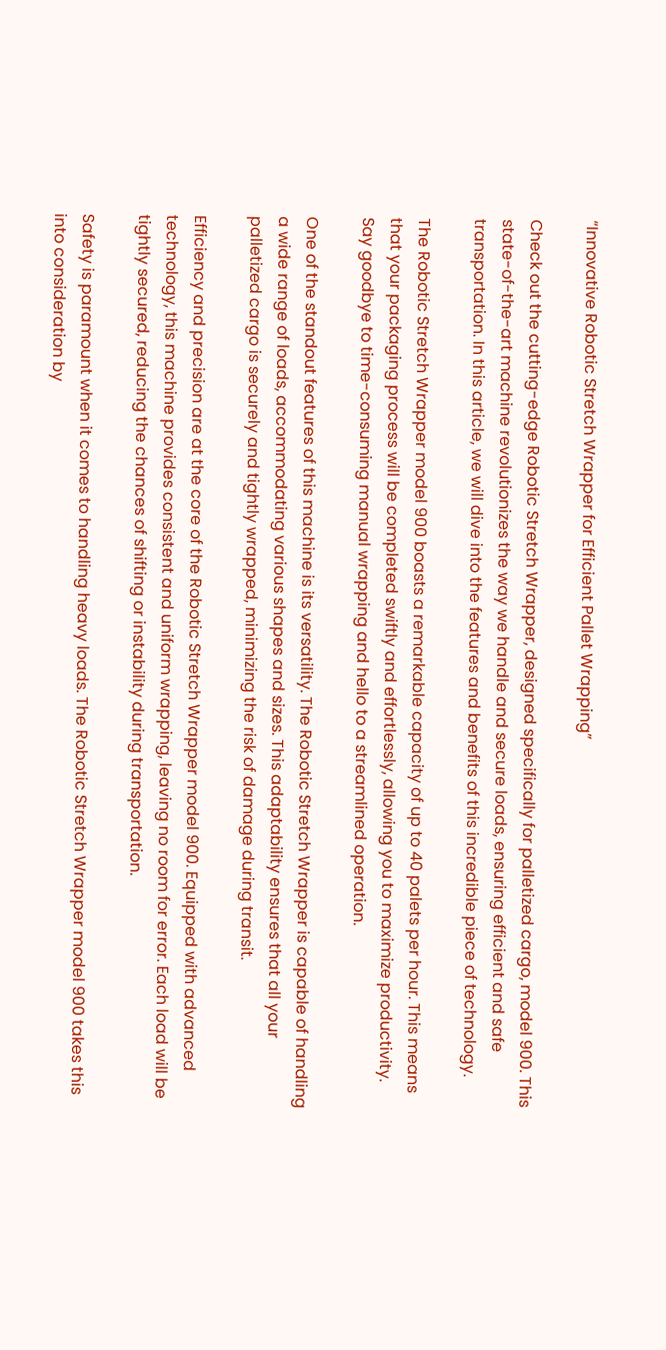“Innovative Robotic Stretch Wrapper for Efficient Pallet Wrapping”

Check out the cutting-edge Robotic Stretch Wrapper, designed specifically for palletized cargo, model 900. This state-of-the-art machine revolutionizes the way we handle and secure loads, ensuring efficient and safe transportation. In this article, we will dive into the features and benefits of this incredible piece of technology.

The Robotic Stretch Wrapper model 900 boasts a remarkable capacity of up to 40 palets per hour. This means that your packaging process will be completed swiftly and effortlessly, allowing you to maximize productivity. Say goodbye to time-consuming manual wrapping and hello to a streamlined operation.

One of the standout features of this machine is its versatility. The Robotic Stretch Wrapper is capable of handling a wide range of loads, accommodating various shapes and sizes. This adaptability ensures that all your palletized cargo is securely and tightly wrapped, minimizing the risk of damage during transit.

Efficiency and precision are at the core of the Robotic Stretch Wrapper model 900. Equipped with advanced technology, this machine provides consistent and uniform wrapping, leaving no room for error. Each load will be tightly secured, reducing the chances of shifting or instability during transportation.

Safety is paramount when it comes to handling heavy loads. The Robotic Stretch Wrapper model 900 takes this into consideration by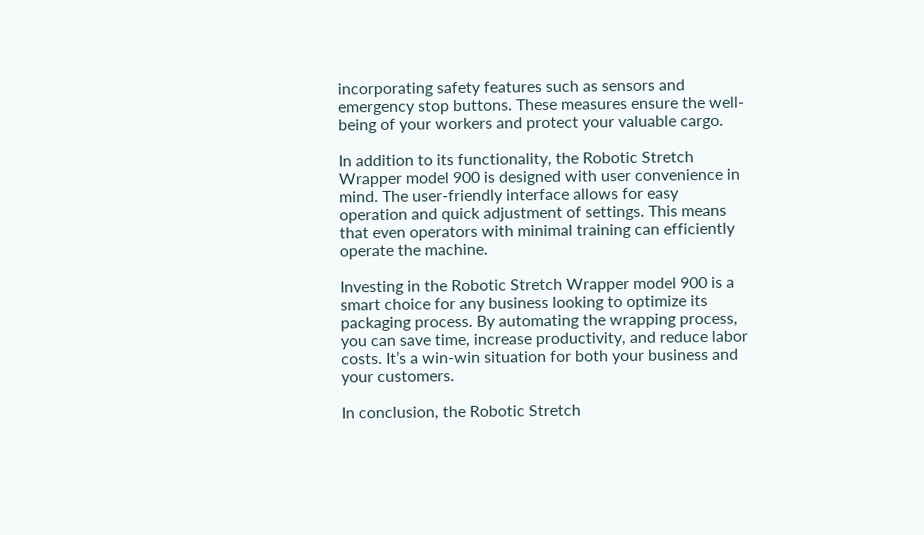incorporating safety features such as sensors and emergency stop buttons. These measures ensure the well-being of your workers and protect your valuable cargo.

In addition to its functionality, the Robotic Stretch Wrapper model 900 is designed with user convenience in mind. The user-friendly interface allows for easy operation and quick adjustment of settings. This means that even operators with minimal training can efficiently operate the machine.

Investing in the Robotic Stretch Wrapper model 900 is a smart choice for any business looking to optimize its packaging process. By automating the wrapping process, you can save time, increase productivity, and reduce labor costs. It’s a win-win situation for both your business and your customers.

In conclusion, the Robotic Stretch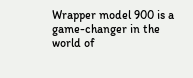Wrapper model 900 is a game-changer in the world of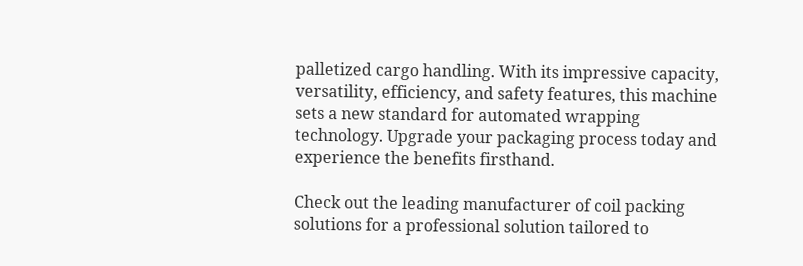palletized cargo handling. With its impressive capacity, versatility, efficiency, and safety features, this machine sets a new standard for automated wrapping technology. Upgrade your packaging process today and experience the benefits firsthand.

Check out the leading manufacturer of coil packing solutions for a professional solution tailored to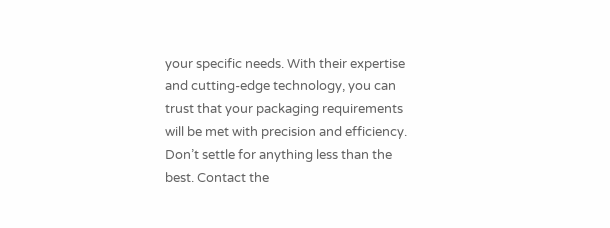your specific needs. With their expertise and cutting-edge technology, you can trust that your packaging requirements will be met with precision and efficiency. Don’t settle for anything less than the best. Contact the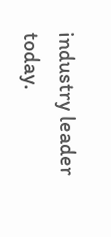industry leader today.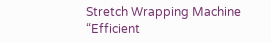Stretch Wrapping Machine
“Efficient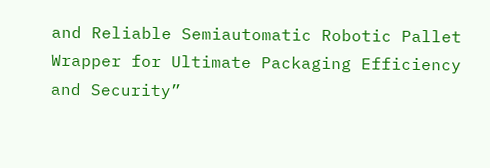and Reliable Semiautomatic Robotic Pallet Wrapper for Ultimate Packaging Efficiency and Security”